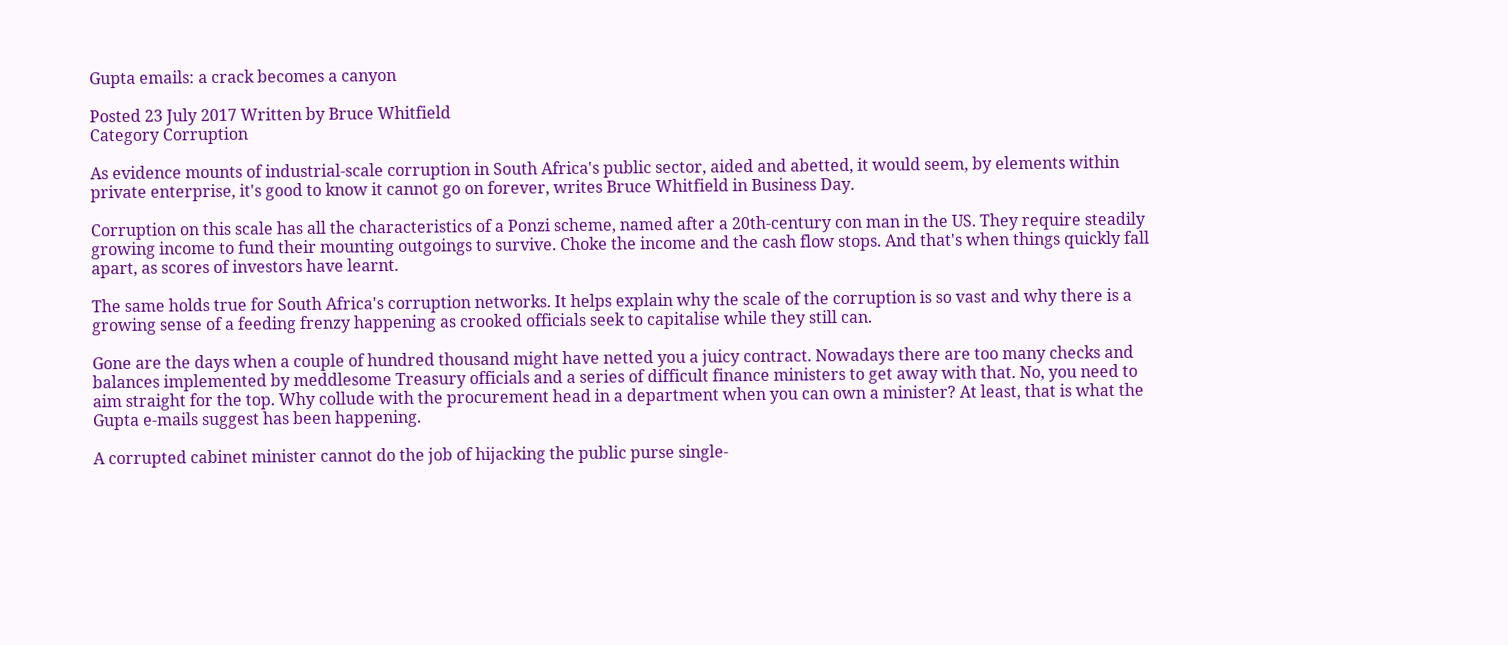Gupta emails: a crack becomes a canyon

Posted 23 July 2017 Written by Bruce Whitfield
Category Corruption

As evidence mounts of industrial-scale corruption in South Africa's public sector, aided and abetted, it would seem, by elements within private enterprise, it's good to know it cannot go on forever, writes Bruce Whitfield in Business Day.

Corruption on this scale has all the characteristics of a Ponzi scheme, named after a 20th-century con man in the US. They require steadily growing income to fund their mounting outgoings to survive. Choke the income and the cash flow stops. And that's when things quickly fall apart, as scores of investors have learnt.

The same holds true for South Africa's corruption networks. It helps explain why the scale of the corruption is so vast and why there is a growing sense of a feeding frenzy happening as crooked officials seek to capitalise while they still can.

Gone are the days when a couple of hundred thousand might have netted you a juicy contract. Nowadays there are too many checks and balances implemented by meddlesome Treasury officials and a series of difficult finance ministers to get away with that. No, you need to aim straight for the top. Why collude with the procurement head in a department when you can own a minister? At least, that is what the Gupta e-mails suggest has been happening.

A corrupted cabinet minister cannot do the job of hijacking the public purse single-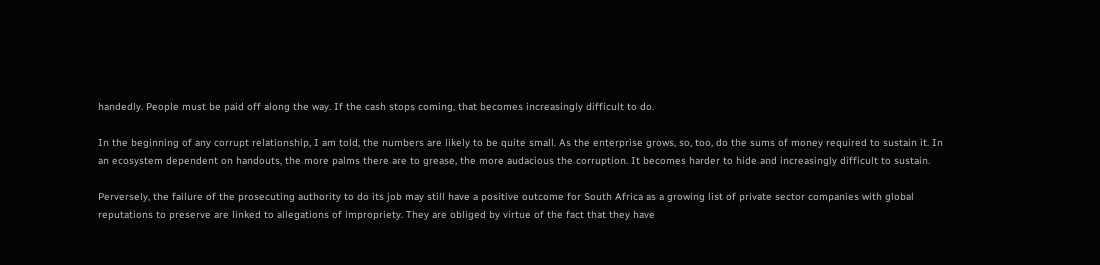handedly. People must be paid off along the way. If the cash stops coming, that becomes increasingly difficult to do.

In the beginning of any corrupt relationship, I am told, the numbers are likely to be quite small. As the enterprise grows, so, too, do the sums of money required to sustain it. In an ecosystem dependent on handouts, the more palms there are to grease, the more audacious the corruption. It becomes harder to hide and increasingly difficult to sustain.

Perversely, the failure of the prosecuting authority to do its job may still have a positive outcome for South Africa as a growing list of private sector companies with global reputations to preserve are linked to allegations of impropriety. They are obliged by virtue of the fact that they have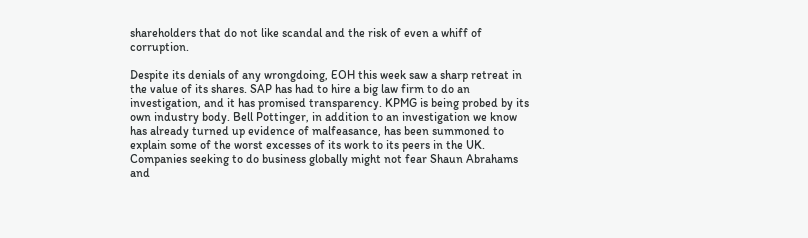shareholders that do not like scandal and the risk of even a whiff of corruption.

Despite its denials of any wrongdoing, EOH this week saw a sharp retreat in the value of its shares. SAP has had to hire a big law firm to do an investigation, and it has promised transparency. KPMG is being probed by its own industry body. Bell Pottinger, in addition to an investigation we know has already turned up evidence of malfeasance, has been summoned to explain some of the worst excesses of its work to its peers in the UK. Companies seeking to do business globally might not fear Shaun Abrahams and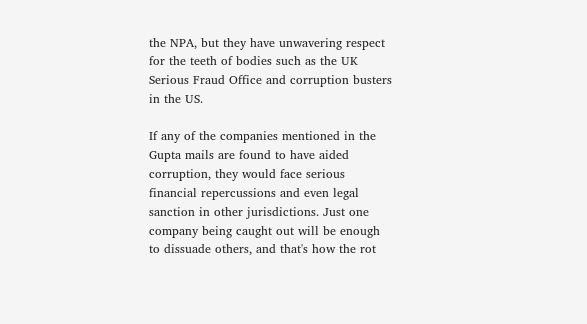the NPA, but they have unwavering respect for the teeth of bodies such as the UK Serious Fraud Office and corruption busters in the US.

If any of the companies mentioned in the Gupta mails are found to have aided corruption, they would face serious financial repercussions and even legal sanction in other jurisdictions. Just one company being caught out will be enough to dissuade others, and that's how the rot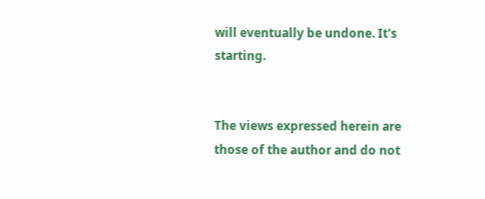will eventually be undone. It's starting.


The views expressed herein are those of the author and do not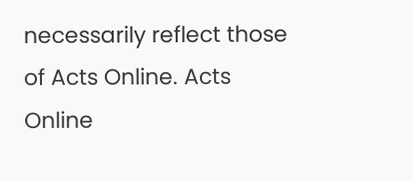necessarily reflect those of Acts Online. Acts Online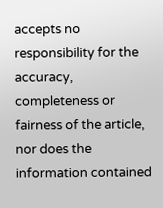accepts no responsibility for the accuracy, completeness or fairness of the article, nor does the information contained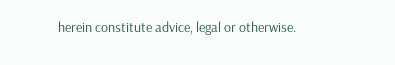herein constitute advice, legal or otherwise.